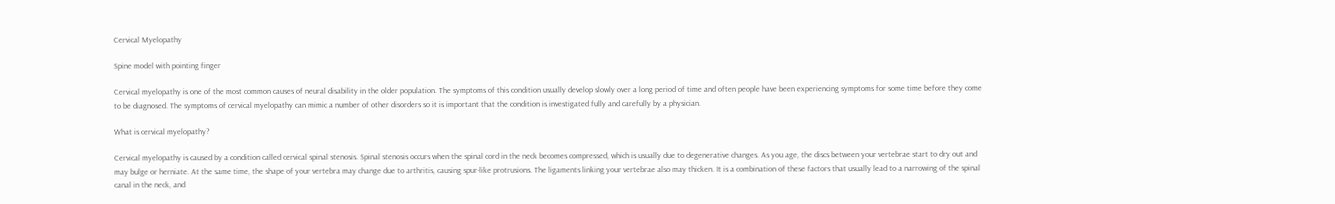Cervical Myelopathy

Spine model with pointing finger

Cervical myelopathy is one of the most common causes of neural disability in the older population. The symptoms of this condition usually develop slowly over a long period of time and often people have been experiencing symptoms for some time before they come to be diagnosed. The symptoms of cervical myelopathy can mimic a number of other disorders so it is important that the condition is investigated fully and carefully by a physician.

What is cervical myelopathy?

Cervical myelopathy is caused by a condition called cervical spinal stenosis. Spinal stenosis occurs when the spinal cord in the neck becomes compressed, which is usually due to degenerative changes. As you age, the discs between your vertebrae start to dry out and may bulge or herniate. At the same time, the shape of your vertebra may change due to arthritis, causing spur-like protrusions. The ligaments linking your vertebrae also may thicken. It is a combination of these factors that usually lead to a narrowing of the spinal canal in the neck, and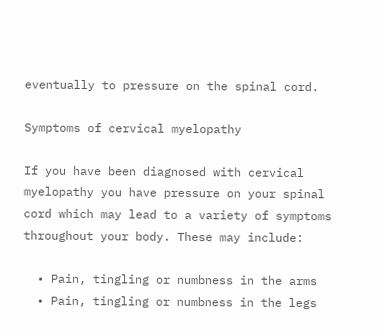eventually to pressure on the spinal cord.

Symptoms of cervical myelopathy

If you have been diagnosed with cervical myelopathy you have pressure on your spinal cord which may lead to a variety of symptoms throughout your body. These may include:

  • Pain, tingling or numbness in the arms
  • Pain, tingling or numbness in the legs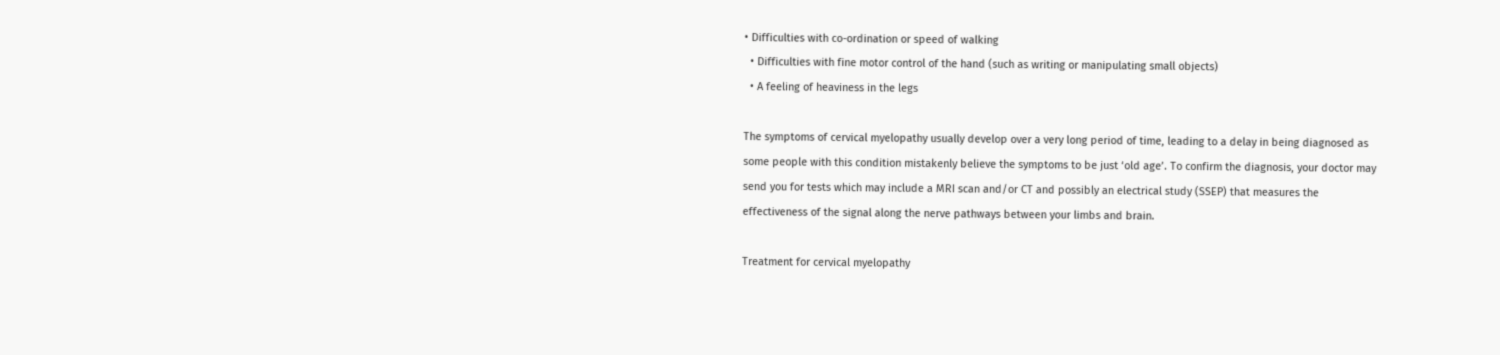• Difficulties with co-ordination or speed of walking
  • Difficulties with fine motor control of the hand (such as writing or manipulating small objects)
  • A feeling of heaviness in the legs

The symptoms of cervical myelopathy usually develop over a very long period of time, leading to a delay in being diagnosed as some people with this condition mistakenly believe the symptoms to be just ‘old age’. To confirm the diagnosis, your doctor may send you for tests which may include a MRI scan and/or CT and possibly an electrical study (SSEP) that measures the effectiveness of the signal along the nerve pathways between your limbs and brain.

Treatment for cervical myelopathy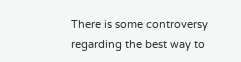There is some controversy regarding the best way to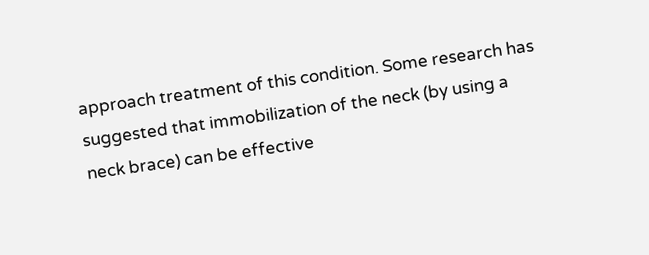approach treatment of this condition. Some research has suggested that immobilization of the neck (by using a neck brace) can be effective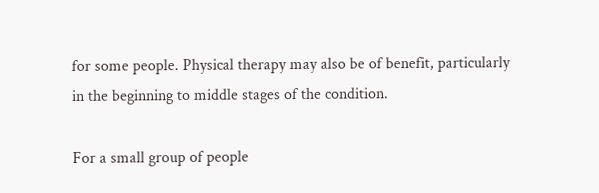for some people. Physical therapy may also be of benefit, particularly in the beginning to middle stages of the condition.

For a small group of people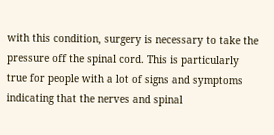with this condition, surgery is necessary to take the pressure off the spinal cord. This is particularly true for people with a lot of signs and symptoms indicating that the nerves and spinal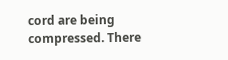cord are being compressed. There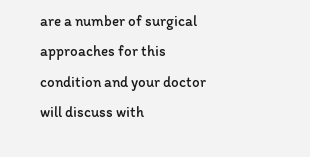are a number of surgical approaches for this condition and your doctor will discuss with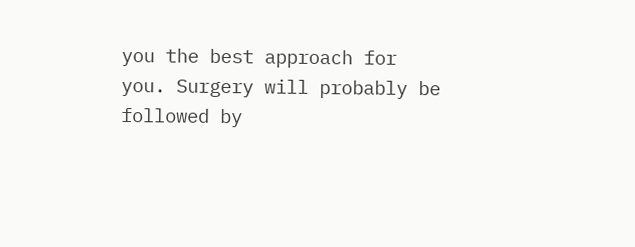you the best approach for you. Surgery will probably be followed by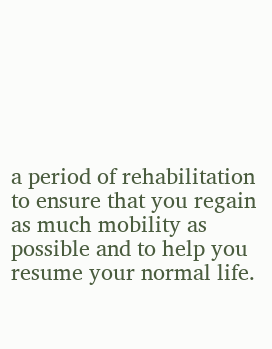a period of rehabilitation to ensure that you regain as much mobility as possible and to help you resume your normal life.